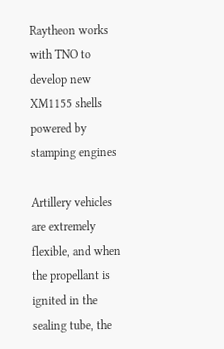Raytheon works with TNO to develop new XM1155 shells powered by stamping engines

Artillery vehicles are extremely flexible, and when the propellant is ignited in the sealing tube, the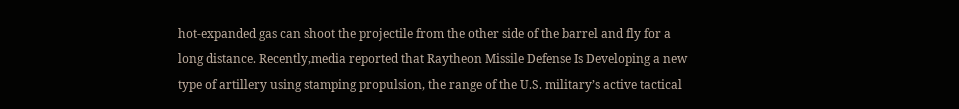hot-expanded gas can shoot the projectile from the other side of the barrel and fly for a long distance. Recently,media reported that Raytheon Missile Defense Is Developing a new type of artillery using stamping propulsion, the range of the U.S. military’s active tactical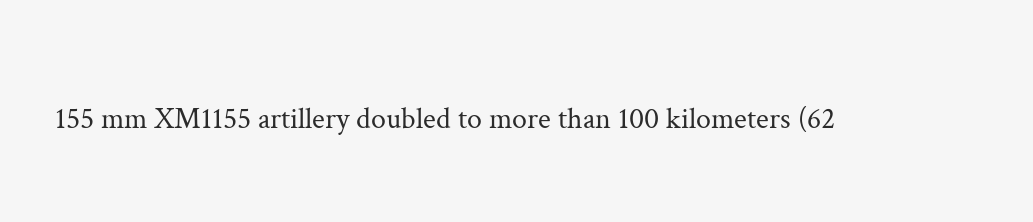155 mm XM1155 artillery doubled to more than 100 kilometers (62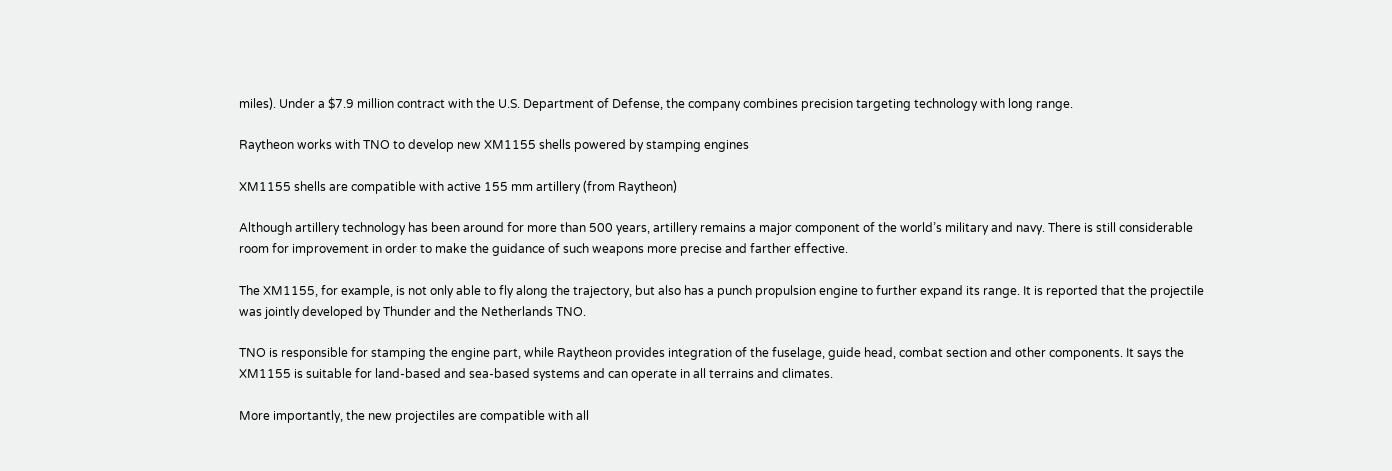miles). Under a $7.9 million contract with the U.S. Department of Defense, the company combines precision targeting technology with long range.

Raytheon works with TNO to develop new XM1155 shells powered by stamping engines

XM1155 shells are compatible with active 155 mm artillery (from Raytheon)

Although artillery technology has been around for more than 500 years, artillery remains a major component of the world’s military and navy. There is still considerable room for improvement in order to make the guidance of such weapons more precise and farther effective.

The XM1155, for example, is not only able to fly along the trajectory, but also has a punch propulsion engine to further expand its range. It is reported that the projectile was jointly developed by Thunder and the Netherlands TNO.

TNO is responsible for stamping the engine part, while Raytheon provides integration of the fuselage, guide head, combat section and other components. It says the XM1155 is suitable for land-based and sea-based systems and can operate in all terrains and climates.

More importantly, the new projectiles are compatible with all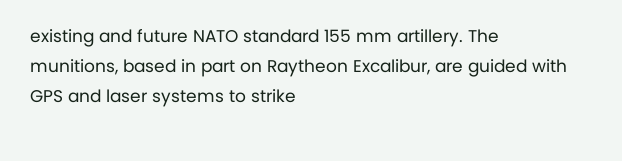existing and future NATO standard 155 mm artillery. The munitions, based in part on Raytheon Excalibur, are guided with GPS and laser systems to strike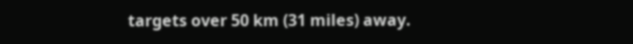targets over 50 km (31 miles) away.